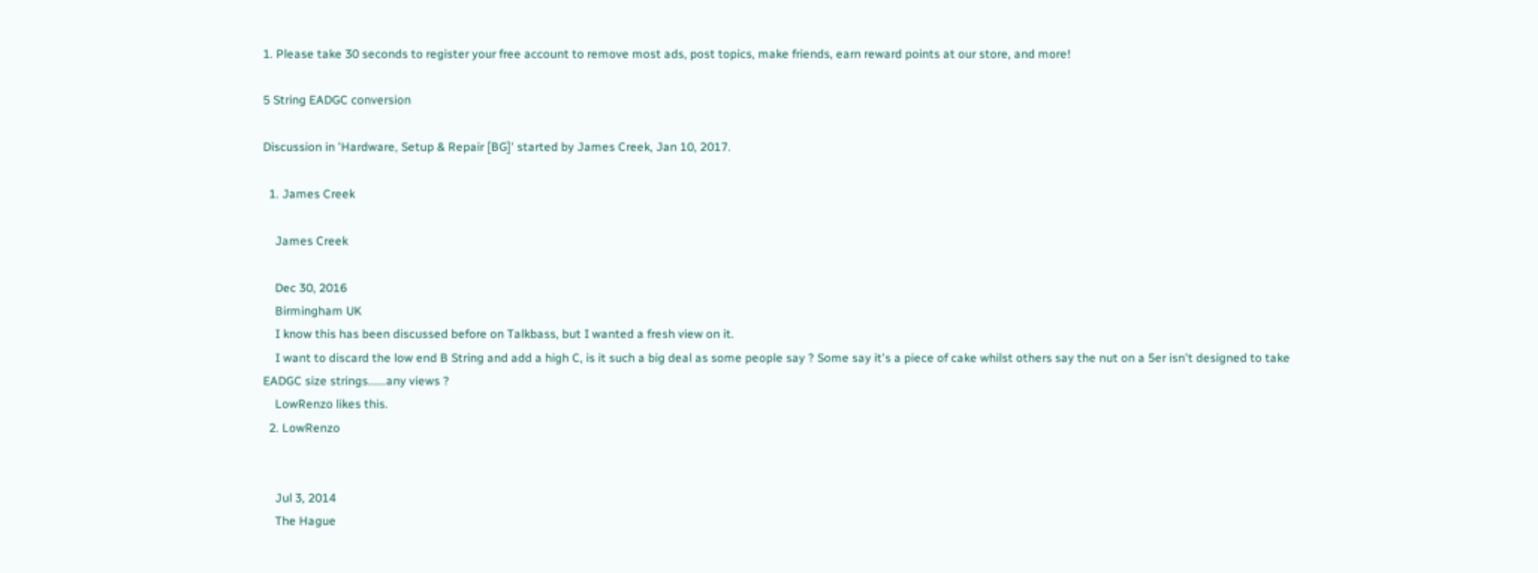1. Please take 30 seconds to register your free account to remove most ads, post topics, make friends, earn reward points at our store, and more!

5 String EADGC conversion

Discussion in 'Hardware, Setup & Repair [BG]' started by James Creek, Jan 10, 2017.

  1. James Creek

    James Creek

    Dec 30, 2016
    Birmingham UK
    I know this has been discussed before on Talkbass, but I wanted a fresh view on it.
    I want to discard the low end B String and add a high C, is it such a big deal as some people say ? Some say it's a piece of cake whilst others say the nut on a 5er isn't designed to take EADGC size strings......any views ?
    LowRenzo likes this.
  2. LowRenzo


    Jul 3, 2014
    The Hague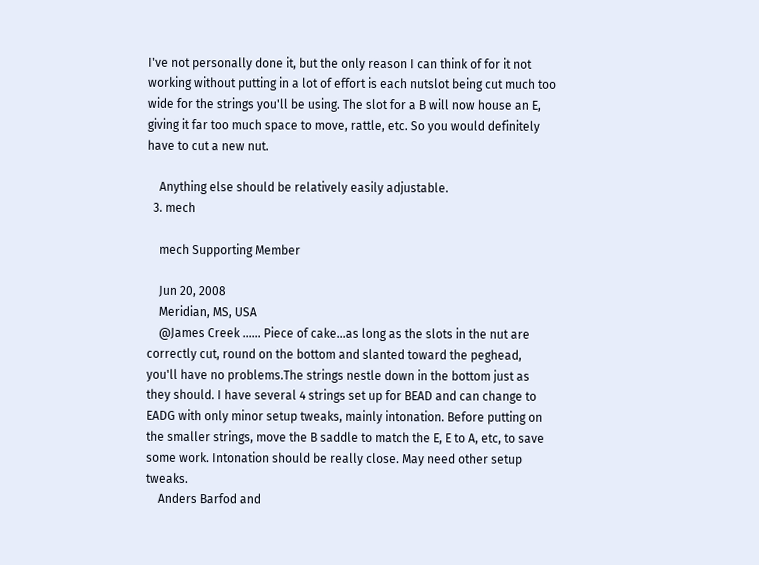I've not personally done it, but the only reason I can think of for it not working without putting in a lot of effort is each nutslot being cut much too wide for the strings you'll be using. The slot for a B will now house an E, giving it far too much space to move, rattle, etc. So you would definitely have to cut a new nut.

    Anything else should be relatively easily adjustable.
  3. mech

    mech Supporting Member

    Jun 20, 2008
    Meridian, MS, USA
    @James Creek ...... Piece of cake...as long as the slots in the nut are correctly cut, round on the bottom and slanted toward the peghead, you'll have no problems.The strings nestle down in the bottom just as they should. I have several 4 strings set up for BEAD and can change to EADG with only minor setup tweaks, mainly intonation. Before putting on the smaller strings, move the B saddle to match the E, E to A, etc, to save some work. Intonation should be really close. May need other setup tweaks.
    Anders Barfod and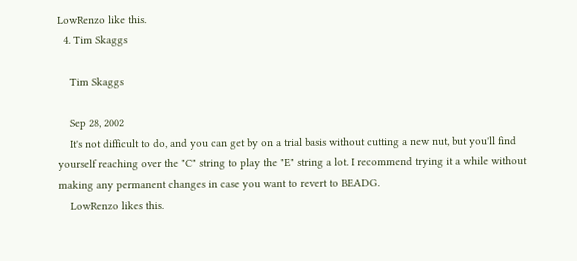LowRenzo like this.
  4. Tim Skaggs

    Tim Skaggs

    Sep 28, 2002
    It's not difficult to do, and you can get by on a trial basis without cutting a new nut, but you'll find yourself reaching over the "C" string to play the "E" string a lot. I recommend trying it a while without making any permanent changes in case you want to revert to BEADG.
    LowRenzo likes this.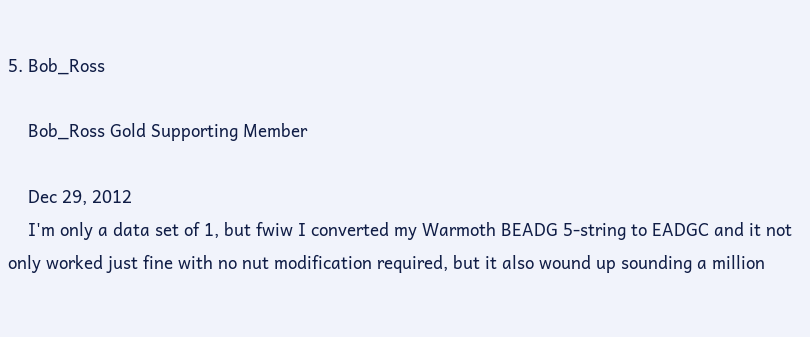5. Bob_Ross

    Bob_Ross Gold Supporting Member

    Dec 29, 2012
    I'm only a data set of 1, but fwiw I converted my Warmoth BEADG 5-string to EADGC and it not only worked just fine with no nut modification required, but it also wound up sounding a million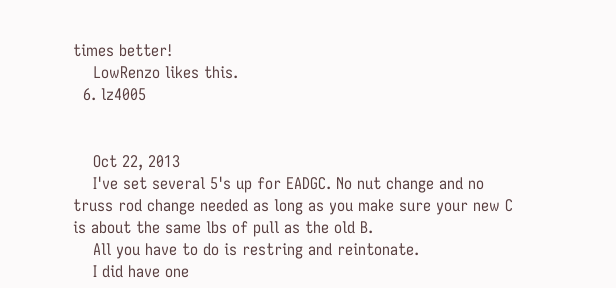times better!
    LowRenzo likes this.
  6. lz4005


    Oct 22, 2013
    I've set several 5's up for EADGC. No nut change and no truss rod change needed as long as you make sure your new C is about the same lbs of pull as the old B.
    All you have to do is restring and reintonate.
    I did have one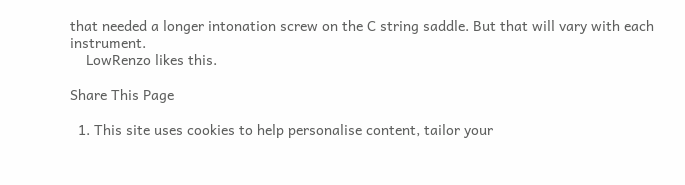that needed a longer intonation screw on the C string saddle. But that will vary with each instrument.
    LowRenzo likes this.

Share This Page

  1. This site uses cookies to help personalise content, tailor your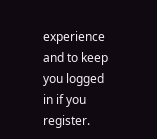experience and to keep you logged in if you register.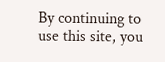By continuing to use this site, you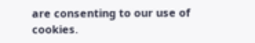are consenting to our use of cookies.